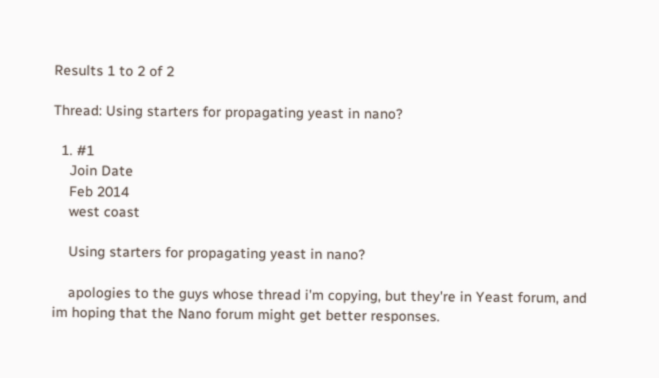Results 1 to 2 of 2

Thread: Using starters for propagating yeast in nano?

  1. #1
    Join Date
    Feb 2014
    west coast

    Using starters for propagating yeast in nano?

    apologies to the guys whose thread i'm copying, but they're in Yeast forum, and im hoping that the Nano forum might get better responses.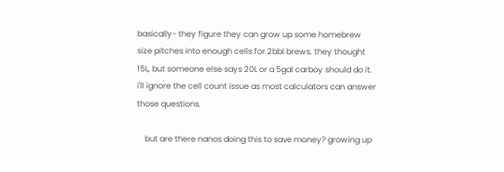basically- they figure they can grow up some homebrew size pitches into enough cells for 2bbl brews. they thought 15L, but someone else says 20L or a 5gal carboy should do it. i'll ignore the cell count issue as most calculators can answer those questions.

    but are there nanos doing this to save money? growing up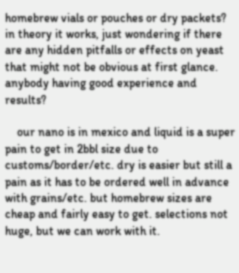homebrew vials or pouches or dry packets? in theory it works, just wondering if there are any hidden pitfalls or effects on yeast that might not be obvious at first glance. anybody having good experience and results?

    our nano is in mexico and liquid is a super pain to get in 2bbl size due to customs/border/etc. dry is easier but still a pain as it has to be ordered well in advance with grains/etc. but homebrew sizes are cheap and fairly easy to get. selections not huge, but we can work with it.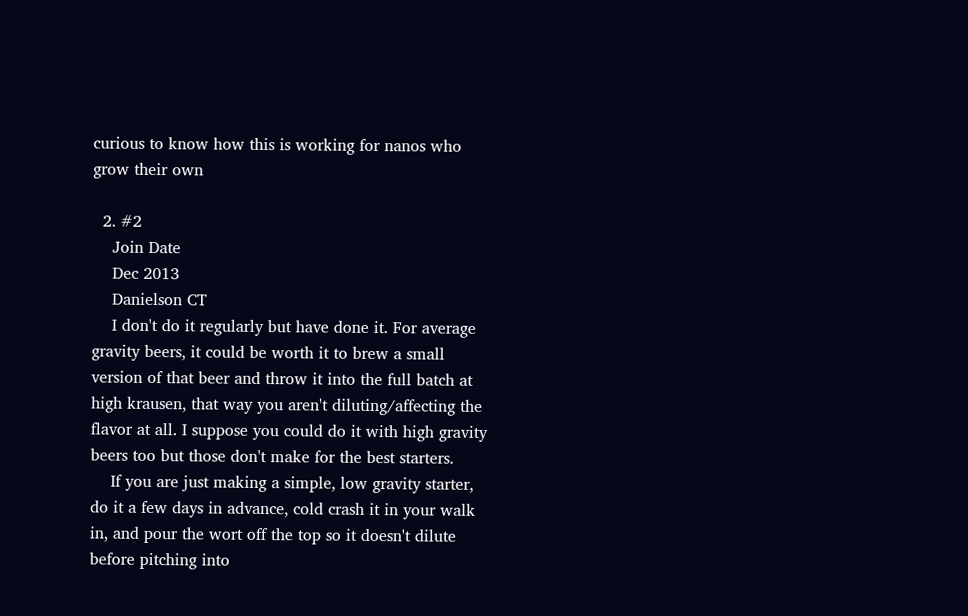curious to know how this is working for nanos who grow their own

  2. #2
    Join Date
    Dec 2013
    Danielson CT
    I don't do it regularly but have done it. For average gravity beers, it could be worth it to brew a small version of that beer and throw it into the full batch at high krausen, that way you aren't diluting/affecting the flavor at all. I suppose you could do it with high gravity beers too but those don't make for the best starters.
    If you are just making a simple, low gravity starter, do it a few days in advance, cold crash it in your walk in, and pour the wort off the top so it doesn't dilute before pitching into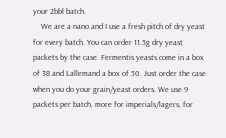your 2bbl batch.
    We are a nano and I use a fresh pitch of dry yeast for every batch. You can order 11.5g dry yeast packets by the case. Fermentis yeasts come in a box of 38 and Lallemand a box of 50. Just order the case when you do your grain/yeast orders. We use 9 packets per batch, more for imperials/lagers, for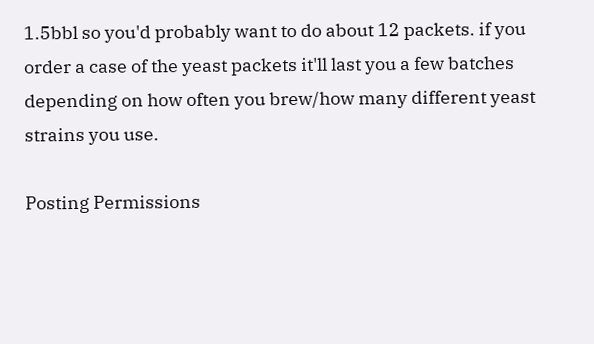1.5bbl so you'd probably want to do about 12 packets. if you order a case of the yeast packets it'll last you a few batches depending on how often you brew/how many different yeast strains you use.

Posting Permissions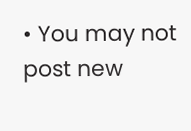• You may not post new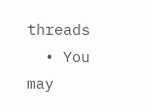threads
  • You may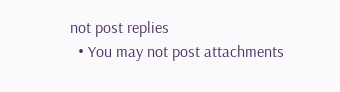not post replies
  • You may not post attachments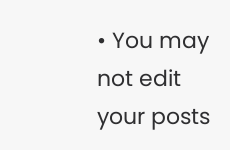• You may not edit your posts